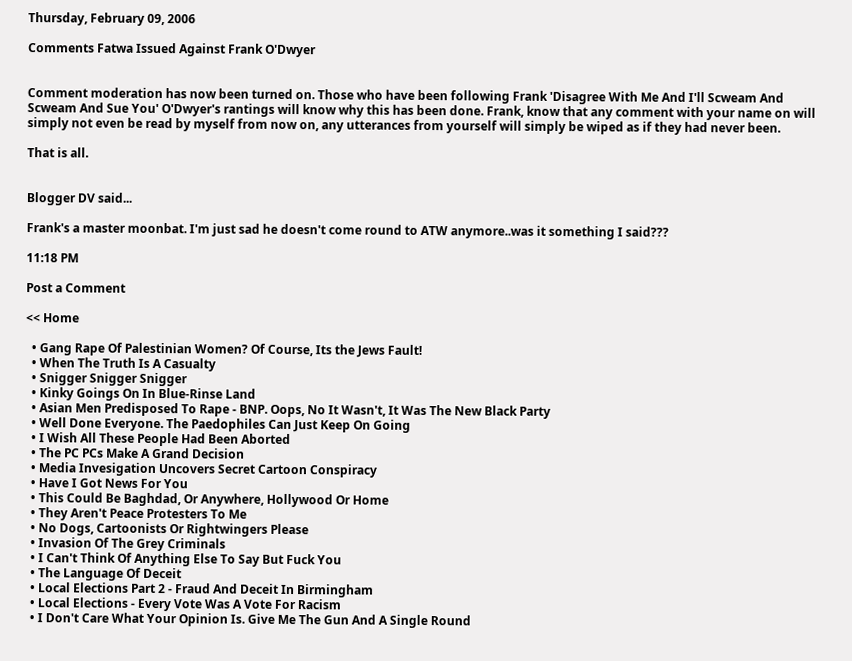Thursday, February 09, 2006

Comments Fatwa Issued Against Frank O'Dwyer


Comment moderation has now been turned on. Those who have been following Frank 'Disagree With Me And I'll Scweam And Scweam And Sue You' O'Dwyer's rantings will know why this has been done. Frank, know that any comment with your name on will simply not even be read by myself from now on, any utterances from yourself will simply be wiped as if they had never been.

That is all.


Blogger DV said...

Frank's a master moonbat. I'm just sad he doesn't come round to ATW anymore..was it something I said???

11:18 PM

Post a Comment

<< Home

  • Gang Rape Of Palestinian Women? Of Course, Its the Jews Fault!
  • When The Truth Is A Casualty
  • Snigger Snigger Snigger
  • Kinky Goings On In Blue-Rinse Land
  • Asian Men Predisposed To Rape - BNP. Oops, No It Wasn't, It Was The New Black Party
  • Well Done Everyone. The Paedophiles Can Just Keep On Going
  • I Wish All These People Had Been Aborted
  • The PC PCs Make A Grand Decision
  • Media Invesigation Uncovers Secret Cartoon Conspiracy
  • Have I Got News For You
  • This Could Be Baghdad, Or Anywhere, Hollywood Or Home
  • They Aren't Peace Protesters To Me
  • No Dogs, Cartoonists Or Rightwingers Please
  • Invasion Of The Grey Criminals
  • I Can't Think Of Anything Else To Say But Fuck You
  • The Language Of Deceit
  • Local Elections Part 2 - Fraud And Deceit In Birmingham
  • Local Elections - Every Vote Was A Vote For Racism
  • I Don't Care What Your Opinion Is. Give Me The Gun And A Single Round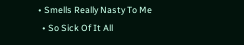• Smells Really Nasty To Me
  • So Sick Of It All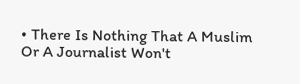• There Is Nothing That A Muslim Or A Journalist Won't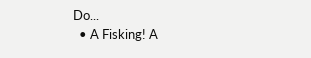Do...
  • A Fisking! A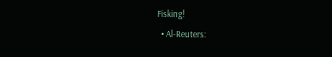Fisking!
  • Al-Reuters: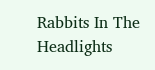Rabbits In The Headlights